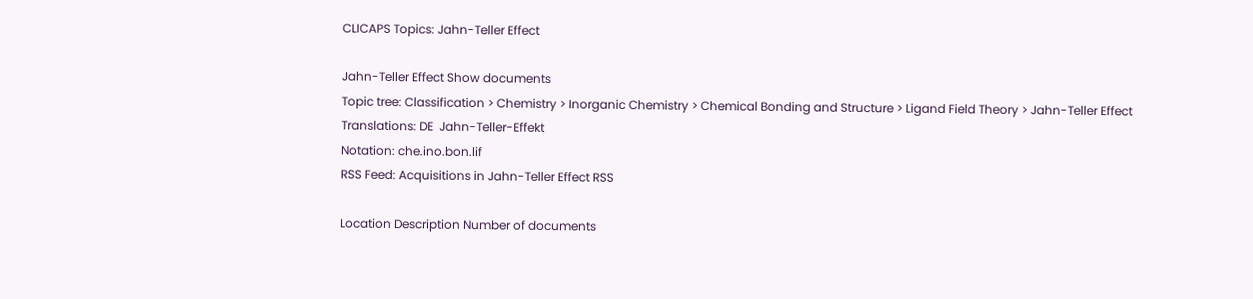CLICAPS Topics: Jahn-Teller Effect

Jahn-Teller Effect Show documents
Topic tree: Classification > Chemistry > Inorganic Chemistry > Chemical Bonding and Structure > Ligand Field Theory > Jahn-Teller Effect
Translations: DE  Jahn-Teller-Effekt
Notation: che.ino.bon.lif
RSS Feed: Acquisitions in Jahn-Teller Effect RSS

Location Description Number of documents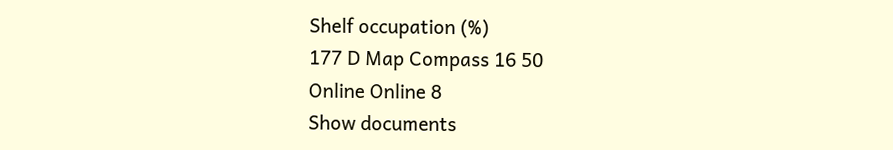Shelf occupation (%)
177 D Map Compass 16 50
Online Online 8
Show documents